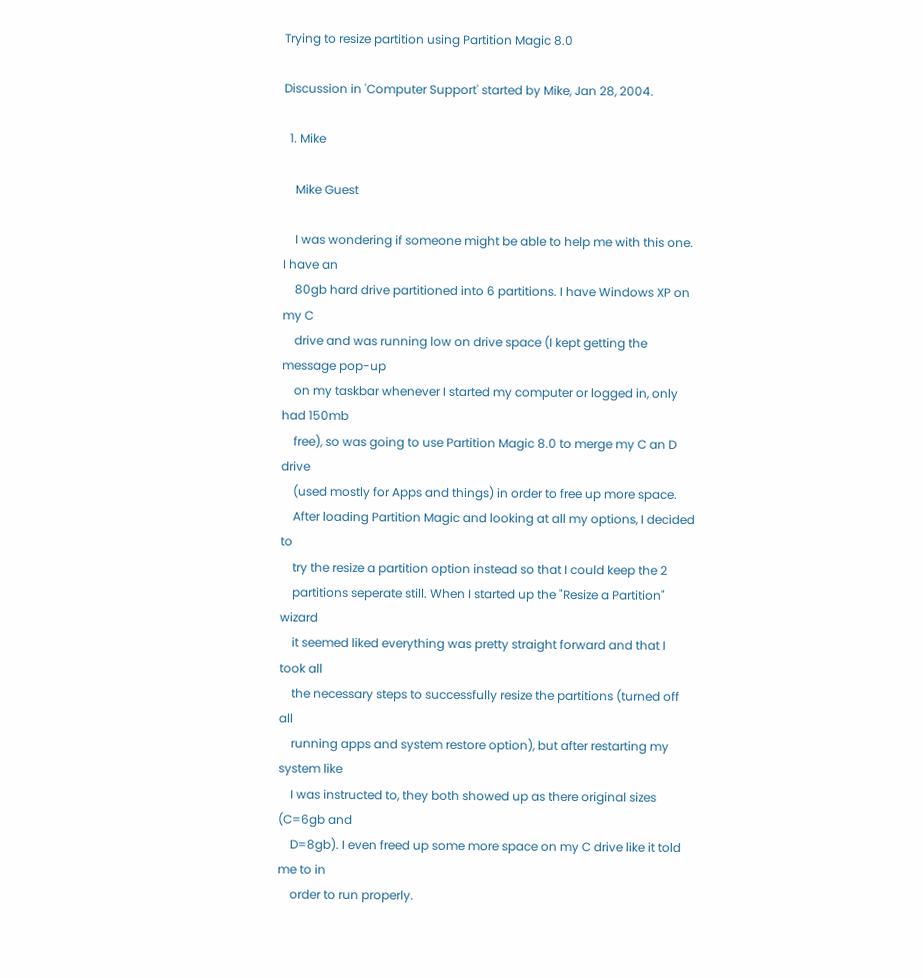Trying to resize partition using Partition Magic 8.0

Discussion in 'Computer Support' started by Mike, Jan 28, 2004.

  1. Mike

    Mike Guest

    I was wondering if someone might be able to help me with this one. I have an
    80gb hard drive partitioned into 6 partitions. I have Windows XP on my C
    drive and was running low on drive space (I kept getting the message pop-up
    on my taskbar whenever I started my computer or logged in, only had 150mb
    free), so was going to use Partition Magic 8.0 to merge my C an D drive
    (used mostly for Apps and things) in order to free up more space.
    After loading Partition Magic and looking at all my options, I decided to
    try the resize a partition option instead so that I could keep the 2
    partitions seperate still. When I started up the "Resize a Partition" wizard
    it seemed liked everything was pretty straight forward and that I took all
    the necessary steps to successfully resize the partitions (turned off all
    running apps and system restore option), but after restarting my system like
    I was instructed to, they both showed up as there original sizes (C=6gb and
    D=8gb). I even freed up some more space on my C drive like it told me to in
    order to run properly.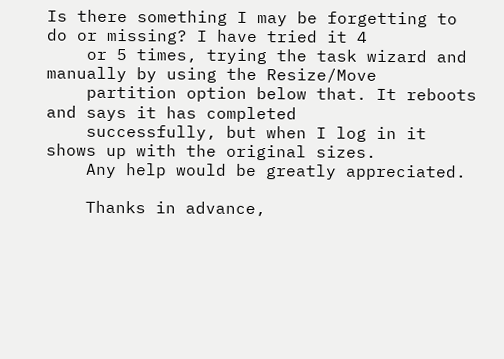Is there something I may be forgetting to do or missing? I have tried it 4
    or 5 times, trying the task wizard and manually by using the Resize/Move
    partition option below that. It reboots and says it has completed
    successfully, but when I log in it shows up with the original sizes.
    Any help would be greatly appreciated.

    Thanks in advance,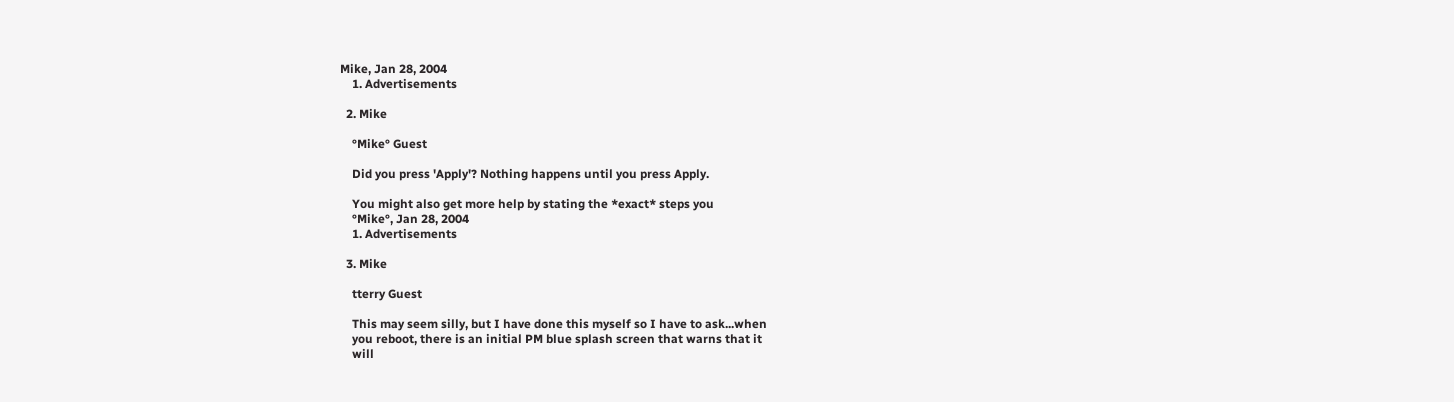Mike, Jan 28, 2004
    1. Advertisements

  2. Mike

    °Mike° Guest

    Did you press 'Apply'? Nothing happens until you press Apply.

    You might also get more help by stating the *exact* steps you
    °Mike°, Jan 28, 2004
    1. Advertisements

  3. Mike

    tterry Guest

    This may seem silly, but I have done this myself so I have to ask...when
    you reboot, there is an initial PM blue splash screen that warns that it
    will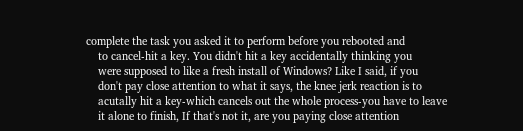complete the task you asked it to perform before you rebooted and
    to cancel-hit a key. You didn't hit a key accidentally thinking you
    were supposed to like a fresh install of Windows? Like I said, if you
    don't pay close attention to what it says, the knee jerk reaction is to
    acutally hit a key-which cancels out the whole process-you have to leave
    it alone to finish, If that's not it, are you paying close attention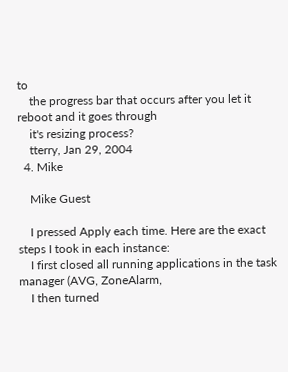to
    the progress bar that occurs after you let it reboot and it goes through
    it's resizing process?
    tterry, Jan 29, 2004
  4. Mike

    Mike Guest

    I pressed Apply each time. Here are the exact steps I took in each instance:
    I first closed all running applications in the task manager (AVG, ZoneAlarm,
    I then turned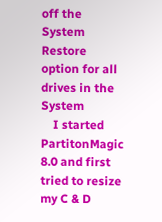off the System Restore option for all drives in the System
    I started PartitonMagic 8.0 and first tried to resize my C & D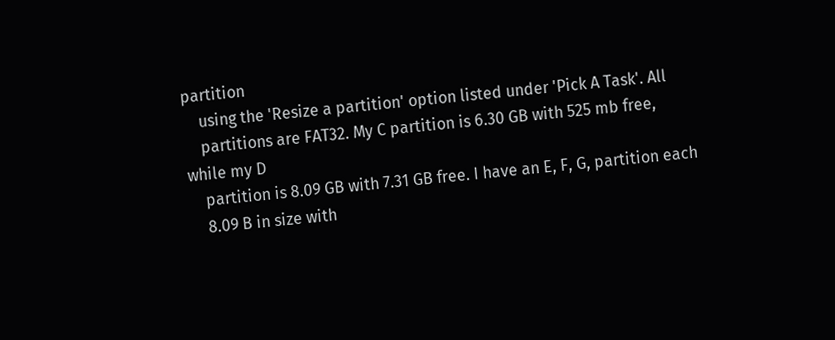partition
    using the 'Resize a partition' option listed under 'Pick A Task'. All
    partitions are FAT32. My C partition is 6.30 GB with 525 mb free, while my D
    partition is 8.09 GB with 7.31 GB free. I have an E, F, G, partition each
    8.09 B in size with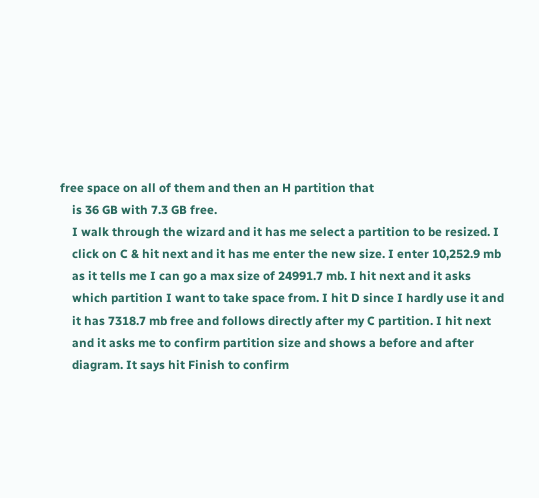free space on all of them and then an H partition that
    is 36 GB with 7.3 GB free.
    I walk through the wizard and it has me select a partition to be resized. I
    click on C & hit next and it has me enter the new size. I enter 10,252.9 mb
    as it tells me I can go a max size of 24991.7 mb. I hit next and it asks
    which partition I want to take space from. I hit D since I hardly use it and
    it has 7318.7 mb free and follows directly after my C partition. I hit next
    and it asks me to confirm partition size and shows a before and after
    diagram. It says hit Finish to confirm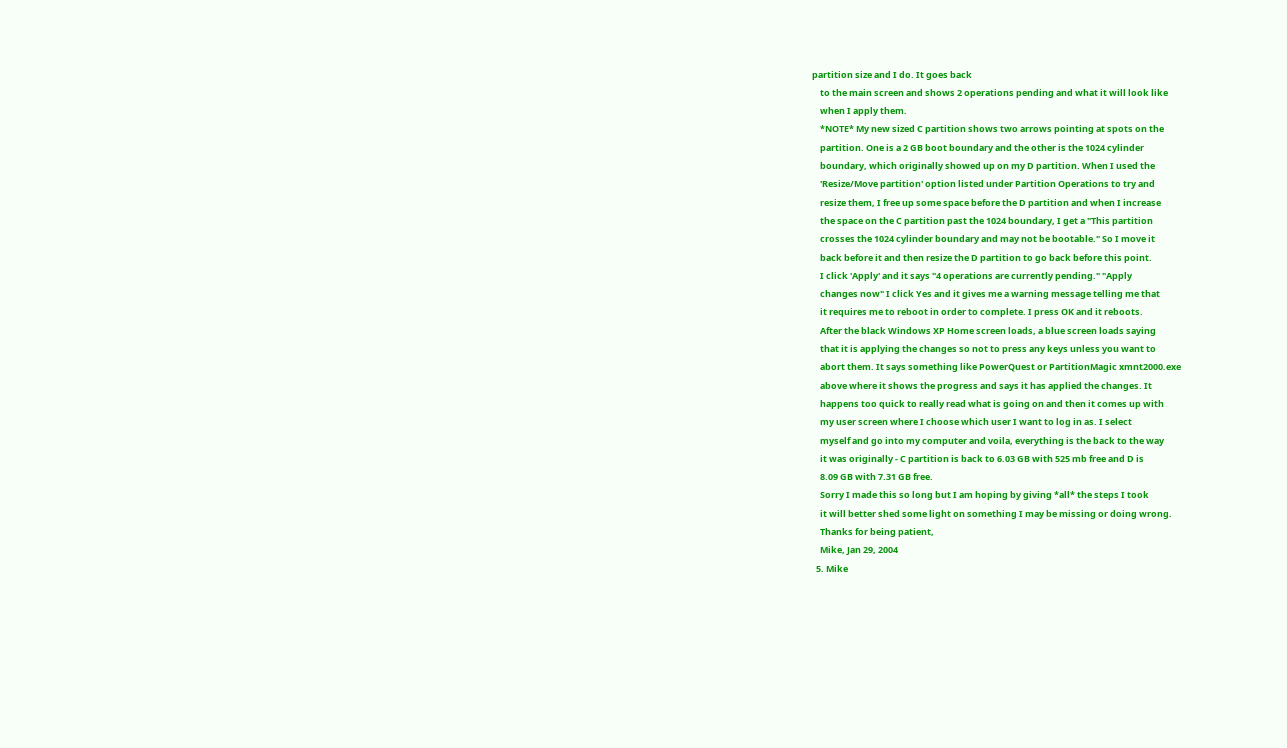partition size and I do. It goes back
    to the main screen and shows 2 operations pending and what it will look like
    when I apply them.
    *NOTE* My new sized C partition shows two arrows pointing at spots on the
    partition. One is a 2 GB boot boundary and the other is the 1024 cylinder
    boundary, which originally showed up on my D partition. When I used the
    'Resize/Move partition' option listed under Partition Operations to try and
    resize them, I free up some space before the D partition and when I increase
    the space on the C partition past the 1024 boundary, I get a "This partition
    crosses the 1024 cylinder boundary and may not be bootable." So I move it
    back before it and then resize the D partition to go back before this point.
    I click 'Apply' and it says "4 operations are currently pending." "Apply
    changes now" I click Yes and it gives me a warning message telling me that
    it requires me to reboot in order to complete. I press OK and it reboots.
    After the black Windows XP Home screen loads, a blue screen loads saying
    that it is applying the changes so not to press any keys unless you want to
    abort them. It says something like PowerQuest or PartitionMagic xmnt2000.exe
    above where it shows the progress and says it has applied the changes. It
    happens too quick to really read what is going on and then it comes up with
    my user screen where I choose which user I want to log in as. I select
    myself and go into my computer and voila, everything is the back to the way
    it was originally - C partition is back to 6.03 GB with 525 mb free and D is
    8.09 GB with 7.31 GB free.
    Sorry I made this so long but I am hoping by giving *all* the steps I took
    it will better shed some light on something I may be missing or doing wrong.
    Thanks for being patient,
    Mike, Jan 29, 2004
  5. Mike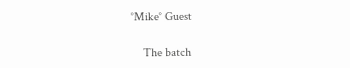°Mike° Guest

    The batch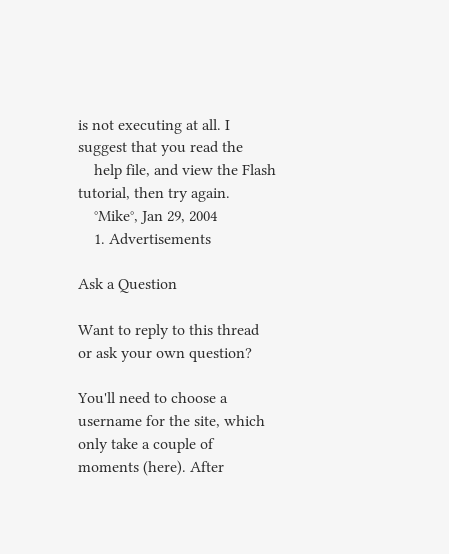is not executing at all. I suggest that you read the
    help file, and view the Flash tutorial, then try again.
    °Mike°, Jan 29, 2004
    1. Advertisements

Ask a Question

Want to reply to this thread or ask your own question?

You'll need to choose a username for the site, which only take a couple of moments (here). After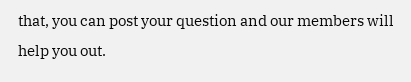that, you can post your question and our members will help you out.